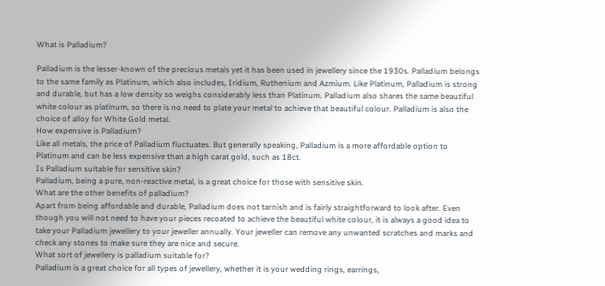What is Palladium?

Palladium is the lesser-known of the precious metals yet it has been used in jewellery since the 1930s. Palladium belongs to the same family as Platinum, which also includes, Iridium, Ruthenium and Azmium. Like Platinum, Palladium is strong and durable, but has a low density so weighs considerably less than Platinum. Palladium also shares the same beautiful white colour as platinum, so there is no need to plate your metal to achieve that beautiful colour. Palladium is also the choice of alloy for White Gold metal.
How expensive is Palladium?
Like all metals, the price of Palladium fluctuates. But generally speaking, Palladium is a more affordable option to Platinum and can be less expensive than a high carat gold, such as 18ct.
Is Palladium suitable for sensitive skin?
Palladium, being a pure, non-reactive metal, is a great choice for those with sensitive skin.
What are the other benefits of palladium?
Apart from being affordable and durable, Palladium does not tarnish and is fairly straightforward to look after. Even though you will not need to have your pieces recoated to achieve the beautiful white colour, it is always a good idea to take your Palladium jewellery to your jeweller annually. Your jeweller can remove any unwanted scratches and marks and check any stones to make sure they are nice and secure.
What sort of jewellery is palladium suitable for?
Palladium is a great choice for all types of jewellery, whether it is your wedding rings, earrings,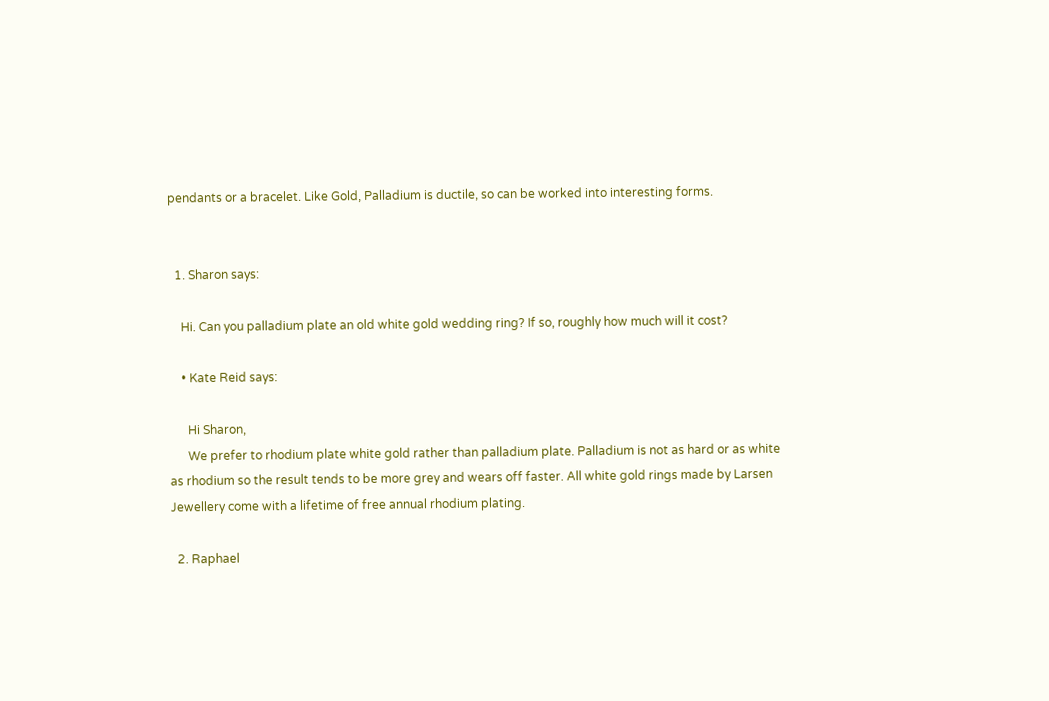pendants or a bracelet. Like Gold, Palladium is ductile, so can be worked into interesting forms.


  1. Sharon says:

    Hi. Can you palladium plate an old white gold wedding ring? If so, roughly how much will it cost?

    • Kate Reid says:

      Hi Sharon,
      We prefer to rhodium plate white gold rather than palladium plate. Palladium is not as hard or as white as rhodium so the result tends to be more grey and wears off faster. All white gold rings made by Larsen Jewellery come with a lifetime of free annual rhodium plating.

  2. Raphael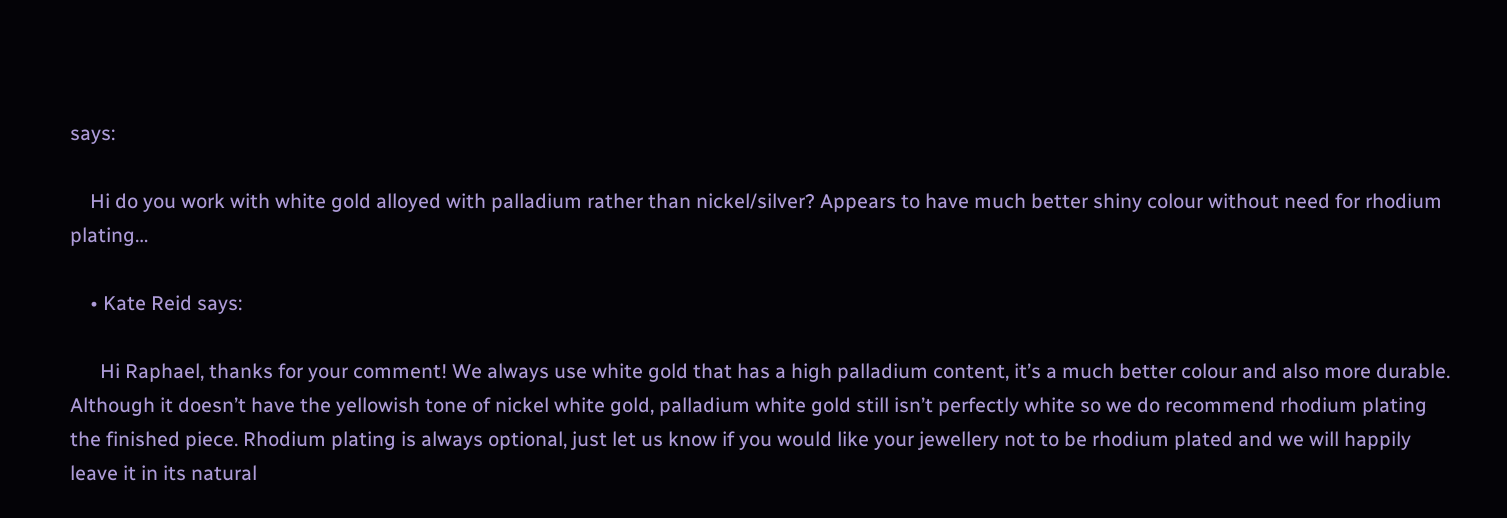says:

    Hi do you work with white gold alloyed with palladium rather than nickel/silver? Appears to have much better shiny colour without need for rhodium plating…

    • Kate Reid says:

      Hi Raphael, thanks for your comment! We always use white gold that has a high palladium content, it’s a much better colour and also more durable. Although it doesn’t have the yellowish tone of nickel white gold, palladium white gold still isn’t perfectly white so we do recommend rhodium plating the finished piece. Rhodium plating is always optional, just let us know if you would like your jewellery not to be rhodium plated and we will happily leave it in its natural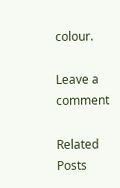colour.

Leave a comment

Related Posts